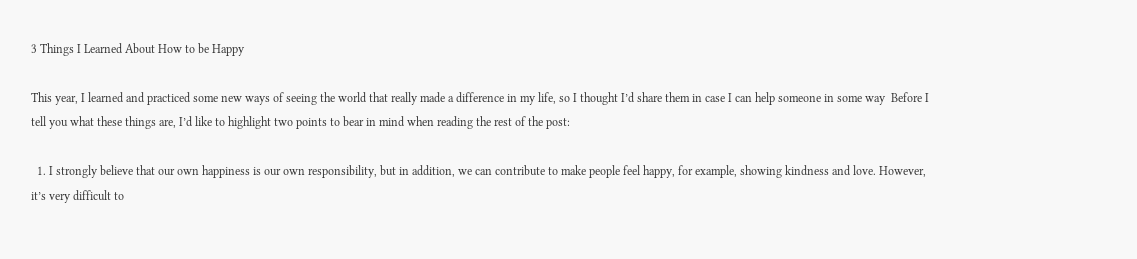3 Things I Learned About How to be Happy

This year, I learned and practiced some new ways of seeing the world that really made a difference in my life, so I thought I’d share them in case I can help someone in some way  Before I tell you what these things are, I’d like to highlight two points to bear in mind when reading the rest of the post:

  1. I strongly believe that our own happiness is our own responsibility, but in addition, we can contribute to make people feel happy, for example, showing kindness and love. However, it’s very difficult to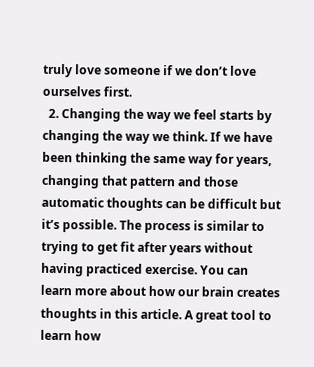truly love someone if we don’t love ourselves first.
  2. Changing the way we feel starts by changing the way we think. If we have been thinking the same way for years, changing that pattern and those automatic thoughts can be difficult but it’s possible. The process is similar to trying to get fit after years without having practiced exercise. You can learn more about how our brain creates thoughts in this article. A great tool to learn how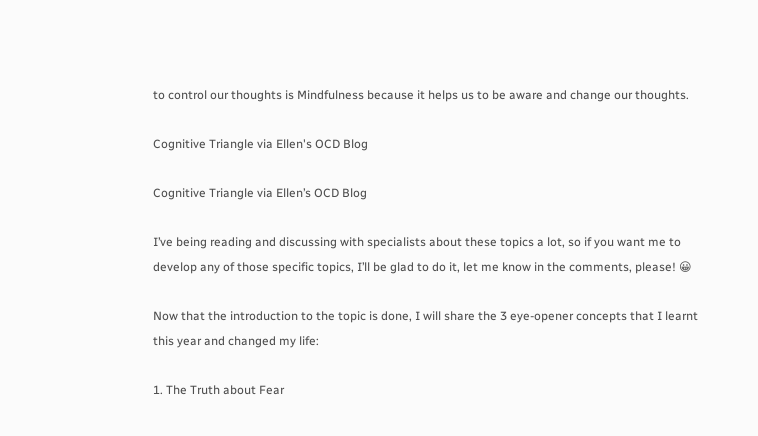to control our thoughts is Mindfulness because it helps us to be aware and change our thoughts.

Cognitive Triangle via Ellen's OCD Blog

Cognitive Triangle via Ellen’s OCD Blog

I’ve being reading and discussing with specialists about these topics a lot, so if you want me to develop any of those specific topics, I’ll be glad to do it, let me know in the comments, please! 😀

Now that the introduction to the topic is done, I will share the 3 eye-opener concepts that I learnt this year and changed my life:

1. The Truth about Fear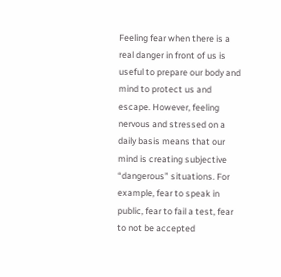Feeling fear when there is a real danger in front of us is useful to prepare our body and mind to protect us and escape. However, feeling nervous and stressed on a daily basis means that our mind is creating subjective “dangerous” situations. For example, fear to speak in public, fear to fail a test, fear to not be accepted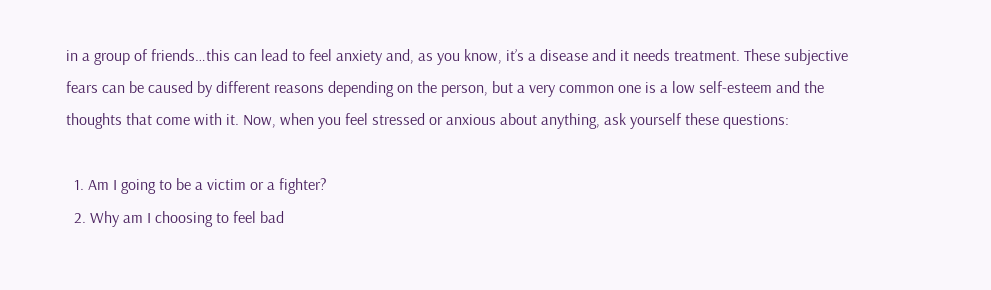in a group of friends…this can lead to feel anxiety and, as you know, it’s a disease and it needs treatment. These subjective fears can be caused by different reasons depending on the person, but a very common one is a low self-esteem and the thoughts that come with it. Now, when you feel stressed or anxious about anything, ask yourself these questions:

  1. Am I going to be a victim or a fighter?
  2. Why am I choosing to feel bad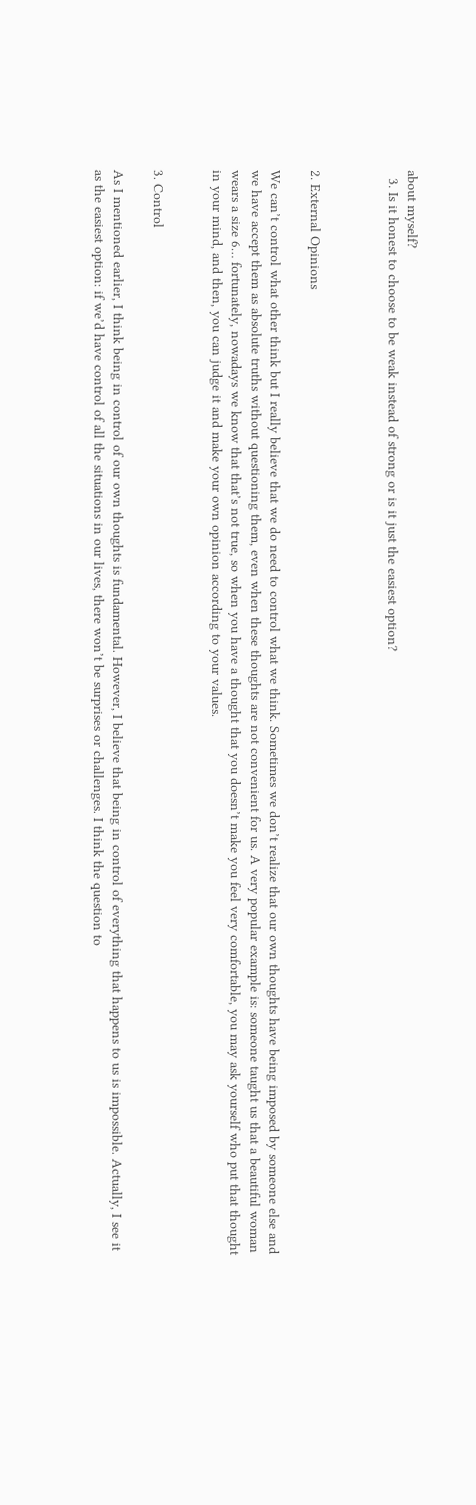about myself?
  3. Is it honest to choose to be weak instead of strong or is it just the easiest option?



2. External Opinions

We can’t control what other think but I really believe that we do need to control what we think. Sometimes we don’t realize that our own thoughts have being imposed by someone else and we have accept them as absolute truths without questioning them, even when these thoughts are not convenient for us. A very popular example is: someone taught us that a beautiful woman wears a size 6… fortunately, nowadays we know that that’s not true, so when you have a thought that you doesn’t make you feel very comfortable, you may ask yourself who put that thought in your mind, and then, you can judge it and make your own opinion according to your values.


3. Control

As I mentioned earlier, I think being in control of our own thoughts is fundamental. However, I believe that being in control of everything that happens to us is impossible. Actually, I see it as the easiest option: if we’d have control of all the situations in our lives, there won’t be surprises or challenges. I think the question to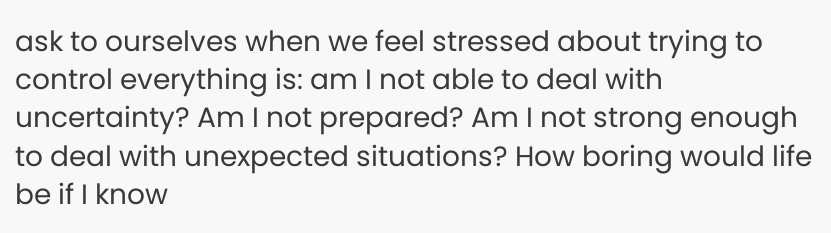ask to ourselves when we feel stressed about trying to control everything is: am I not able to deal with uncertainty? Am I not prepared? Am I not strong enough to deal with unexpected situations? How boring would life be if I know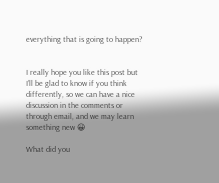everything that is going to happen?


I really hope you like this post but I’ll be glad to know if you think differently, so we can have a nice discussion in the comments or through email, and we may learn something new 😀

What did you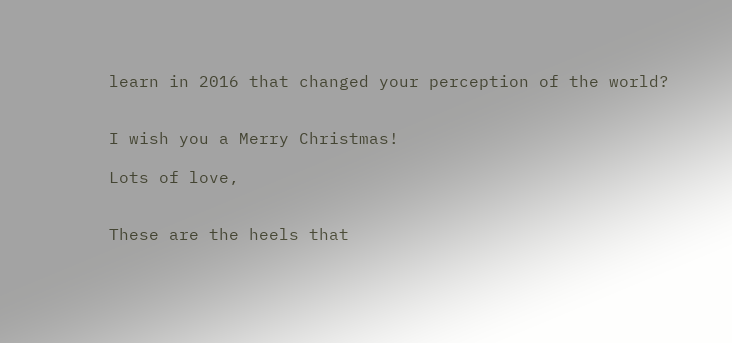learn in 2016 that changed your perception of the world?


I wish you a Merry Christmas!

Lots of love,


These are the heels that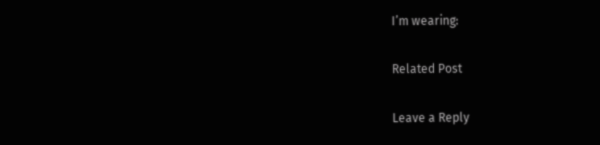I’m wearing:

Related Post

Leave a Reply